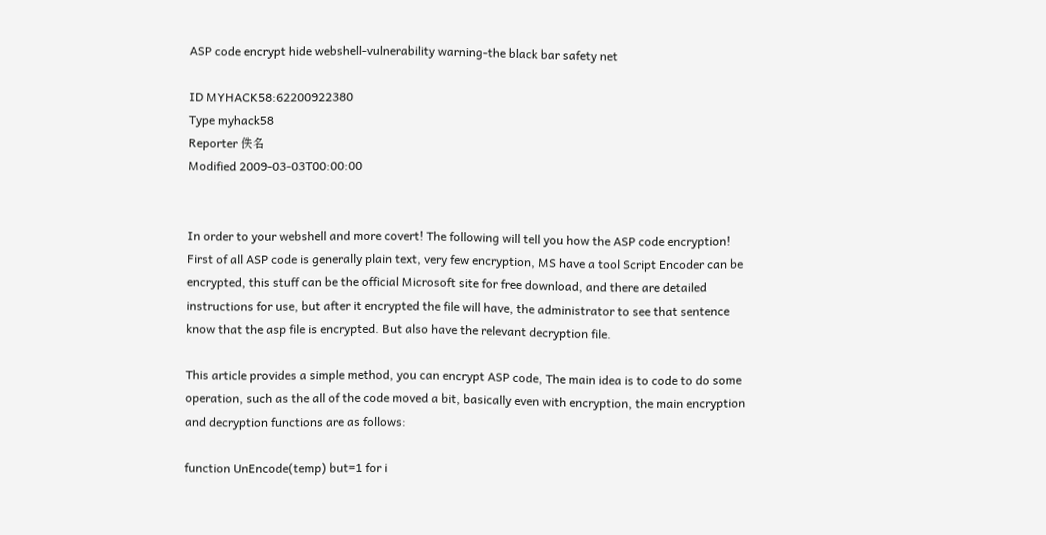ASP code encrypt hide webshell-vulnerability warning-the black bar safety net

ID MYHACK58:62200922380
Type myhack58
Reporter 佚名
Modified 2009-03-03T00:00:00


In order to your webshell and more covert! The following will tell you how the ASP code encryption! First of all ASP code is generally plain text, very few encryption, MS have a tool Script Encoder can be encrypted, this stuff can be the official Microsoft site for free download, and there are detailed instructions for use, but after it encrypted the file will have, the administrator to see that sentence know that the asp file is encrypted. But also have the relevant decryption file.

This article provides a simple method, you can encrypt ASP code, The main idea is to code to do some operation, such as the all of the code moved a bit, basically even with encryption, the main encryption and decryption functions are as follows:

function UnEncode(temp) but=1 for i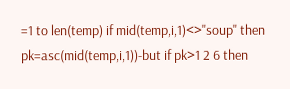=1 to len(temp) if mid(temp,i,1)<>"soup" then pk=asc(mid(temp,i,1))-but if pk>1 2 6 then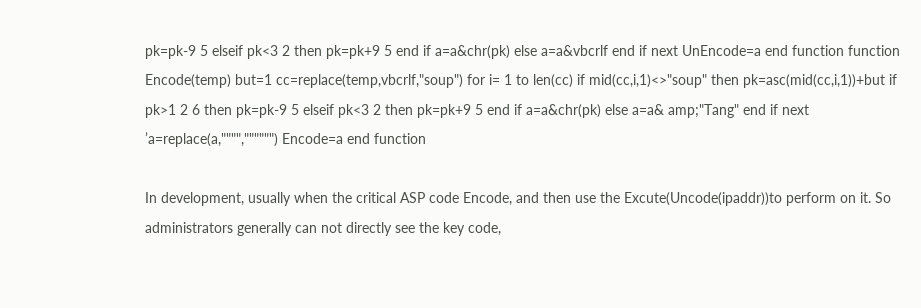pk=pk-9 5 elseif pk<3 2 then pk=pk+9 5 end if a=a&chr(pk) else a=a&vbcrlf end if next UnEncode=a end function function Encode(temp) but=1 cc=replace(temp,vbcrlf,"soup") for i= 1 to len(cc) if mid(cc,i,1)<>"soup" then pk=asc(mid(cc,i,1))+but if pk>1 2 6 then pk=pk-9 5 elseif pk<3 2 then pk=pk+9 5 end if a=a&chr(pk) else a=a& amp;"Tang" end if next ’a=replace(a,"""","""""") Encode=a end function

In development, usually when the critical ASP code Encode, and then use the Excute(Uncode(ipaddr))to perform on it. So administrators generally can not directly see the key code,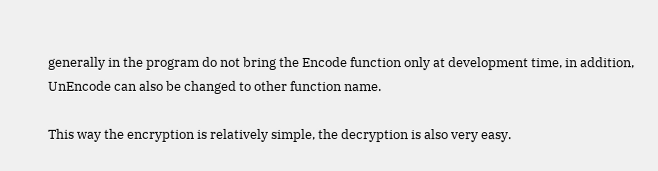generally in the program do not bring the Encode function only at development time, in addition, UnEncode can also be changed to other function name.

This way the encryption is relatively simple, the decryption is also very easy.